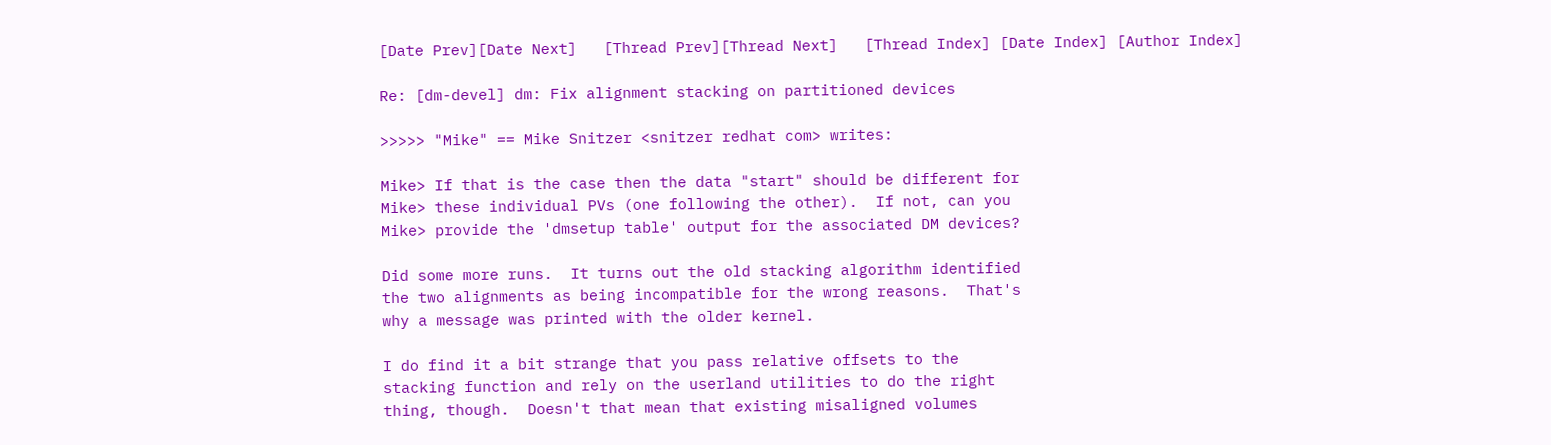[Date Prev][Date Next]   [Thread Prev][Thread Next]   [Thread Index] [Date Index] [Author Index]

Re: [dm-devel] dm: Fix alignment stacking on partitioned devices

>>>>> "Mike" == Mike Snitzer <snitzer redhat com> writes:

Mike> If that is the case then the data "start" should be different for
Mike> these individual PVs (one following the other).  If not, can you
Mike> provide the 'dmsetup table' output for the associated DM devices?

Did some more runs.  It turns out the old stacking algorithm identified
the two alignments as being incompatible for the wrong reasons.  That's
why a message was printed with the older kernel.

I do find it a bit strange that you pass relative offsets to the
stacking function and rely on the userland utilities to do the right
thing, though.  Doesn't that mean that existing misaligned volumes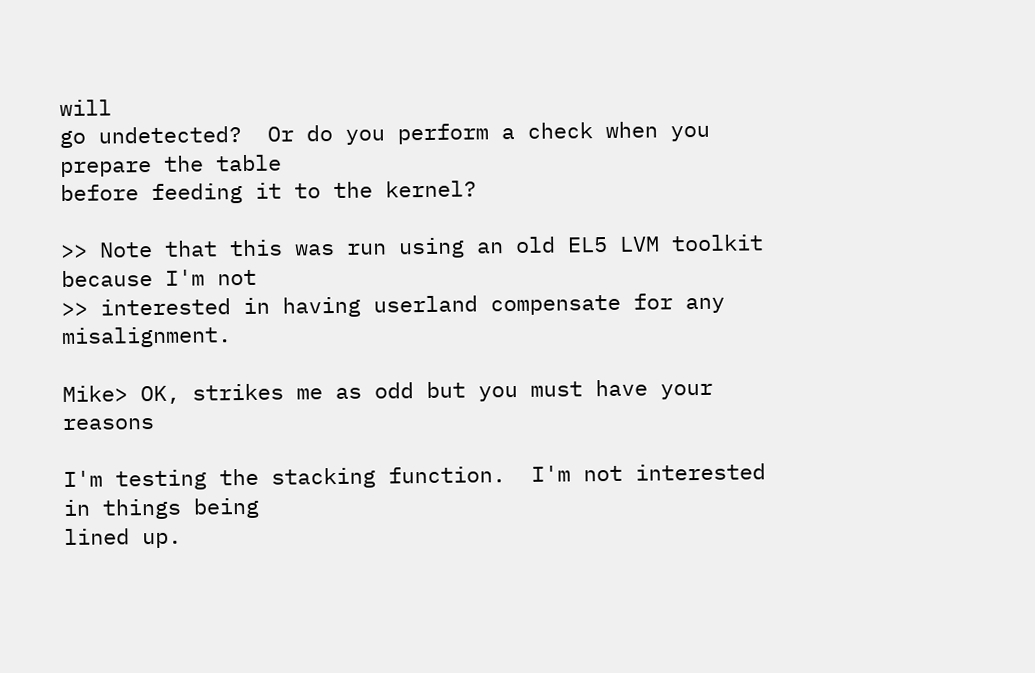will
go undetected?  Or do you perform a check when you prepare the table
before feeding it to the kernel?

>> Note that this was run using an old EL5 LVM toolkit because I'm not
>> interested in having userland compensate for any misalignment.

Mike> OK, strikes me as odd but you must have your reasons

I'm testing the stacking function.  I'm not interested in things being
lined up.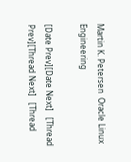Martin K. Petersen  Oracle Linux Engineering

[Date Prev][Date Next]   [Thread Prev][Thread Next]   [Thread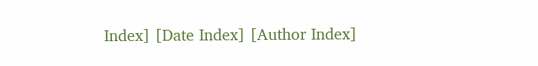Index] [Date Index] [Author Index]